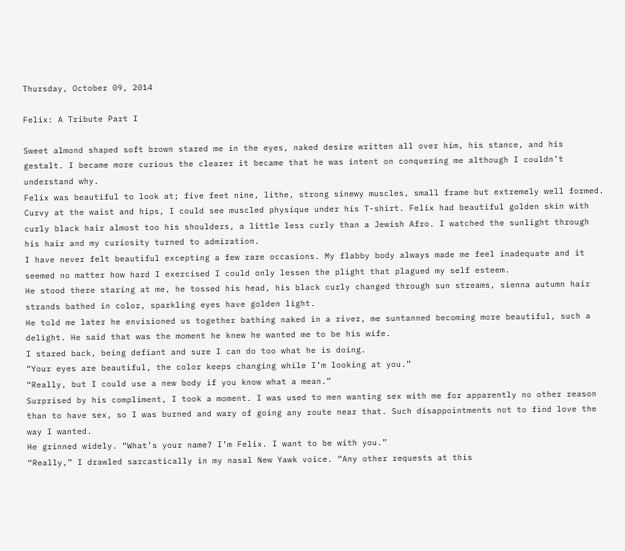Thursday, October 09, 2014

Felix: A Tribute Part I

Sweet almond shaped soft brown stared me in the eyes, naked desire written all over him, his stance, and his gestalt. I became more curious the clearer it became that he was intent on conquering me although I couldn’t understand why.
Felix was beautiful to look at; five feet nine, lithe, strong sinewy muscles, small frame but extremely well formed. Curvy at the waist and hips, I could see muscled physique under his T-shirt. Felix had beautiful golden skin with curly black hair almost too his shoulders, a little less curly than a Jewish Afro. I watched the sunlight through his hair and my curiosity turned to admiration.
I have never felt beautiful excepting a few rare occasions. My flabby body always made me feel inadequate and it seemed no matter how hard I exercised I could only lessen the plight that plagued my self esteem.
He stood there staring at me, he tossed his head, his black curly changed through sun streams, sienna autumn hair strands bathed in color, sparkling eyes have golden light.
He told me later he envisioned us together bathing naked in a river, me suntanned becoming more beautiful, such a delight. He said that was the moment he knew he wanted me to be his wife.
I stared back, being defiant and sure I can do too what he is doing.
“Your eyes are beautiful, the color keeps changing while I’m looking at you.”
“Really, but I could use a new body if you know what a mean.”
Surprised by his compliment, I took a moment. I was used to men wanting sex with me for apparently no other reason than to have sex, so I was burned and wary of going any route near that. Such disappointments not to find love the way I wanted.
He grinned widely. “What’s your name? I’m Felix. I want to be with you.”
“Really,” I drawled sarcastically in my nasal New Yawk voice. “Any other requests at this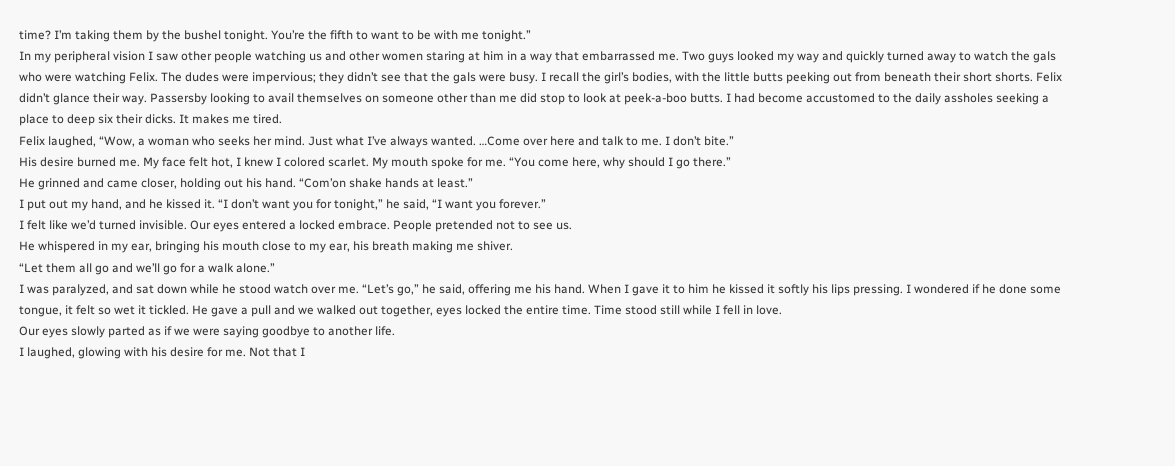time? I’m taking them by the bushel tonight. You’re the fifth to want to be with me tonight.”
In my peripheral vision I saw other people watching us and other women staring at him in a way that embarrassed me. Two guys looked my way and quickly turned away to watch the gals who were watching Felix. The dudes were impervious; they didn’t see that the gals were busy. I recall the girl’s bodies, with the little butts peeking out from beneath their short shorts. Felix didn’t glance their way. Passersby looking to avail themselves on someone other than me did stop to look at peek-a-boo butts. I had become accustomed to the daily assholes seeking a place to deep six their dicks. It makes me tired.
Felix laughed, “Wow, a woman who seeks her mind. Just what I’ve always wanted. …Come over here and talk to me. I don’t bite.”
His desire burned me. My face felt hot, I knew I colored scarlet. My mouth spoke for me. “You come here, why should I go there.”
He grinned and came closer, holding out his hand. “Com’on shake hands at least.”
I put out my hand, and he kissed it. “I don’t want you for tonight,” he said, “I want you forever.”
I felt like we’d turned invisible. Our eyes entered a locked embrace. People pretended not to see us.
He whispered in my ear, bringing his mouth close to my ear, his breath making me shiver.
“Let them all go and we’ll go for a walk alone.”
I was paralyzed, and sat down while he stood watch over me. “Let’s go,” he said, offering me his hand. When I gave it to him he kissed it softly his lips pressing. I wondered if he done some tongue, it felt so wet it tickled. He gave a pull and we walked out together, eyes locked the entire time. Time stood still while I fell in love.
Our eyes slowly parted as if we were saying goodbye to another life.
I laughed, glowing with his desire for me. Not that I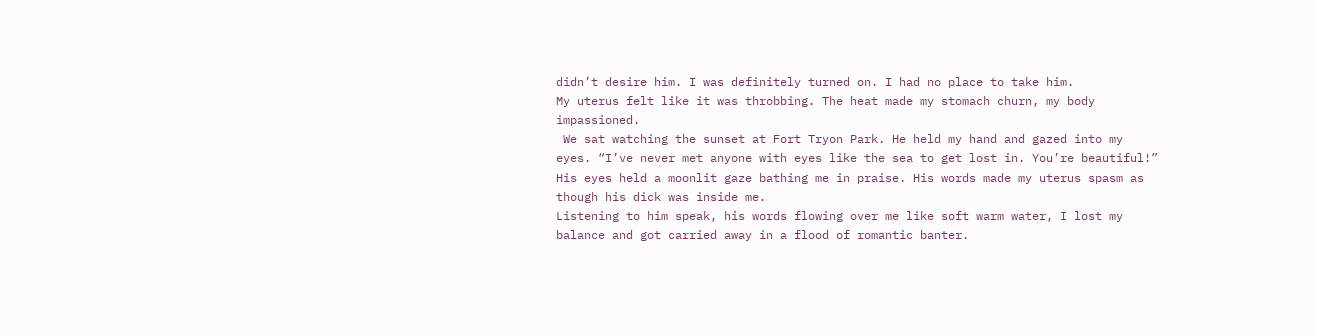didn’t desire him. I was definitely turned on. I had no place to take him.
My uterus felt like it was throbbing. The heat made my stomach churn, my body impassioned.
 We sat watching the sunset at Fort Tryon Park. He held my hand and gazed into my eyes. “I’ve never met anyone with eyes like the sea to get lost in. You’re beautiful!” His eyes held a moonlit gaze bathing me in praise. His words made my uterus spasm as though his dick was inside me.
Listening to him speak, his words flowing over me like soft warm water, I lost my balance and got carried away in a flood of romantic banter.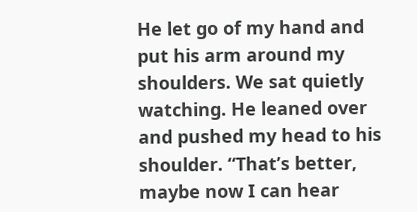He let go of my hand and put his arm around my shoulders. We sat quietly watching. He leaned over and pushed my head to his shoulder. “That’s better, maybe now I can hear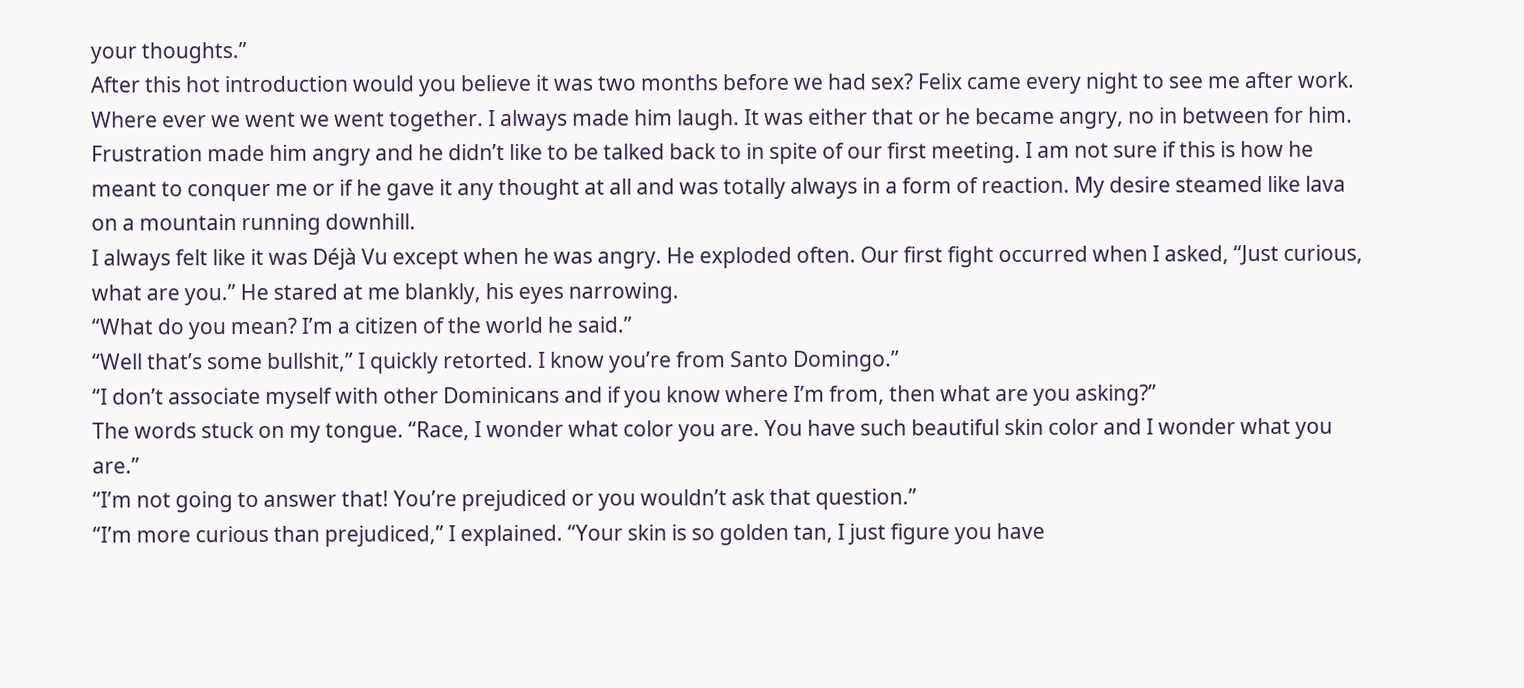your thoughts.”
After this hot introduction would you believe it was two months before we had sex? Felix came every night to see me after work. Where ever we went we went together. I always made him laugh. It was either that or he became angry, no in between for him. Frustration made him angry and he didn’t like to be talked back to in spite of our first meeting. I am not sure if this is how he meant to conquer me or if he gave it any thought at all and was totally always in a form of reaction. My desire steamed like lava on a mountain running downhill.
I always felt like it was Déjà Vu except when he was angry. He exploded often. Our first fight occurred when I asked, “Just curious, what are you.” He stared at me blankly, his eyes narrowing.
“What do you mean? I’m a citizen of the world he said.”
“Well that’s some bullshit,” I quickly retorted. I know you’re from Santo Domingo.”
“I don’t associate myself with other Dominicans and if you know where I’m from, then what are you asking?”
The words stuck on my tongue. “Race, I wonder what color you are. You have such beautiful skin color and I wonder what you are.”
“I’m not going to answer that! You’re prejudiced or you wouldn’t ask that question.”
“I’m more curious than prejudiced,” I explained. “Your skin is so golden tan, I just figure you have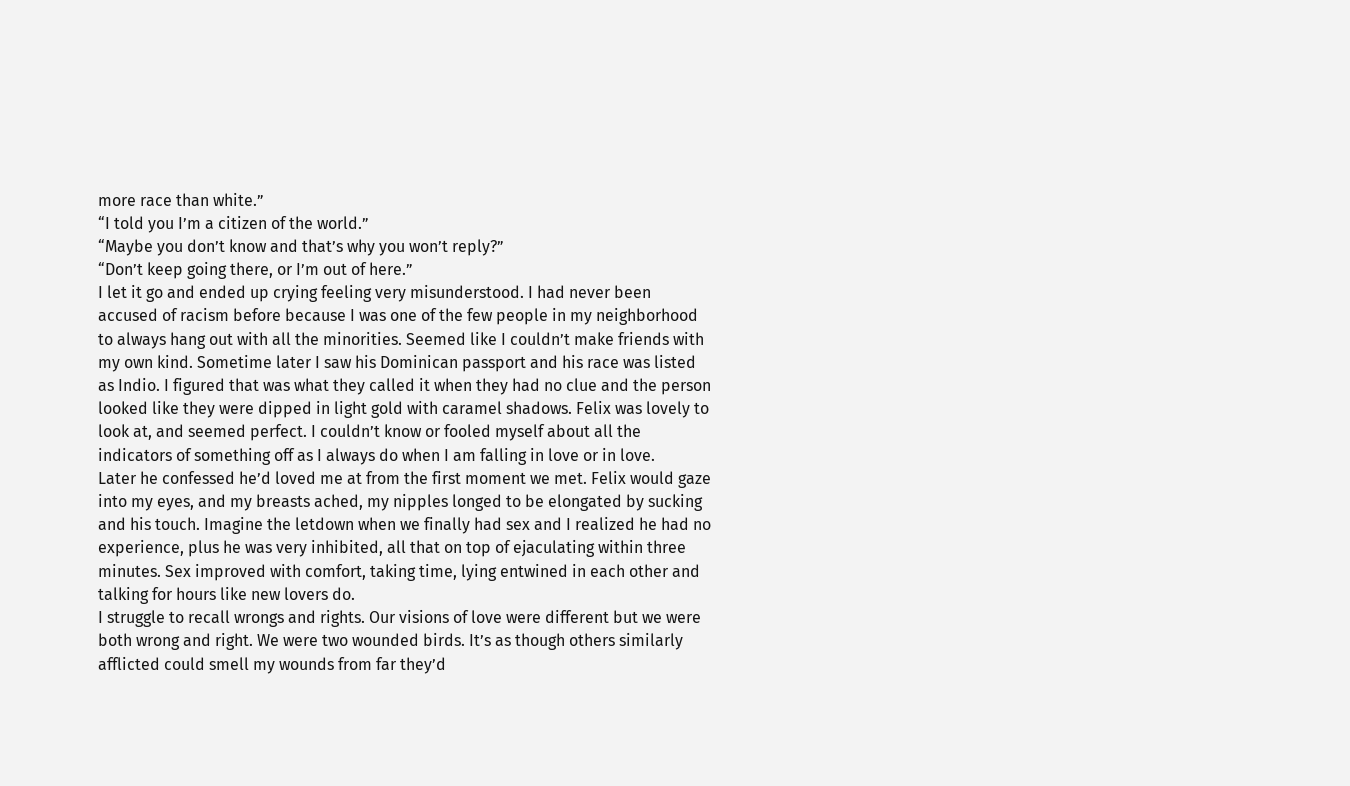more race than white.”
“I told you I’m a citizen of the world.”
“Maybe you don’t know and that’s why you won’t reply?”
“Don’t keep going there, or I’m out of here.”
I let it go and ended up crying feeling very misunderstood. I had never been accused of racism before because I was one of the few people in my neighborhood to always hang out with all the minorities. Seemed like I couldn’t make friends with my own kind. Sometime later I saw his Dominican passport and his race was listed as Indio. I figured that was what they called it when they had no clue and the person looked like they were dipped in light gold with caramel shadows. Felix was lovely to look at, and seemed perfect. I couldn’t know or fooled myself about all the indicators of something off as I always do when I am falling in love or in love.
Later he confessed he’d loved me at from the first moment we met. Felix would gaze into my eyes, and my breasts ached, my nipples longed to be elongated by sucking and his touch. Imagine the letdown when we finally had sex and I realized he had no experience, plus he was very inhibited, all that on top of ejaculating within three minutes. Sex improved with comfort, taking time, lying entwined in each other and talking for hours like new lovers do.
I struggle to recall wrongs and rights. Our visions of love were different but we were both wrong and right. We were two wounded birds. It’s as though others similarly afflicted could smell my wounds from far they’d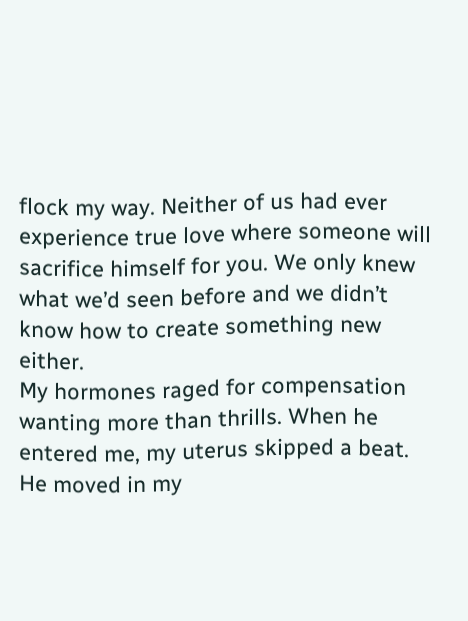flock my way. Neither of us had ever experience true love where someone will sacrifice himself for you. We only knew what we’d seen before and we didn’t know how to create something new either.
My hormones raged for compensation wanting more than thrills. When he entered me, my uterus skipped a beat. He moved in my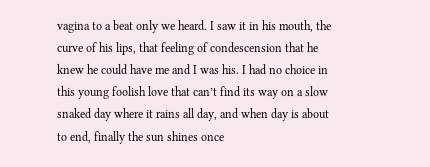vagina to a beat only we heard. I saw it in his mouth, the curve of his lips, that feeling of condescension that he knew he could have me and I was his. I had no choice in this young foolish love that can’t find its way on a slow snaked day where it rains all day, and when day is about to end, finally the sun shines once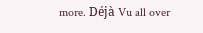more. Déjà Vu all over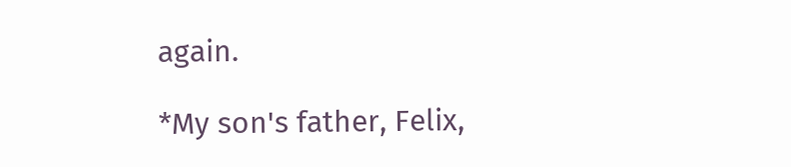again.

*My son's father, Felix,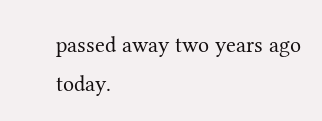passed away two years ago today.